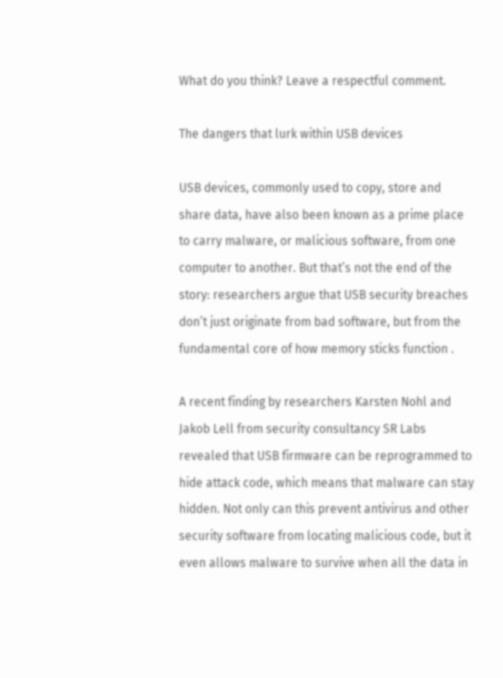What do you think? Leave a respectful comment.

The dangers that lurk within USB devices

USB devices, commonly used to copy, store and share data, have also been known as a prime place to carry malware, or malicious software, from one computer to another. But that’s not the end of the story: researchers argue that USB security breaches don’t just originate from bad software, but from the fundamental core of how memory sticks function .

A recent finding by researchers Karsten Nohl and Jakob Lell from security consultancy SR Labs revealed that USB firmware can be reprogrammed to hide attack code, which means that malware can stay hidden. Not only can this prevent antivirus and other security software from locating malicious code, but it even allows malware to survive when all the data in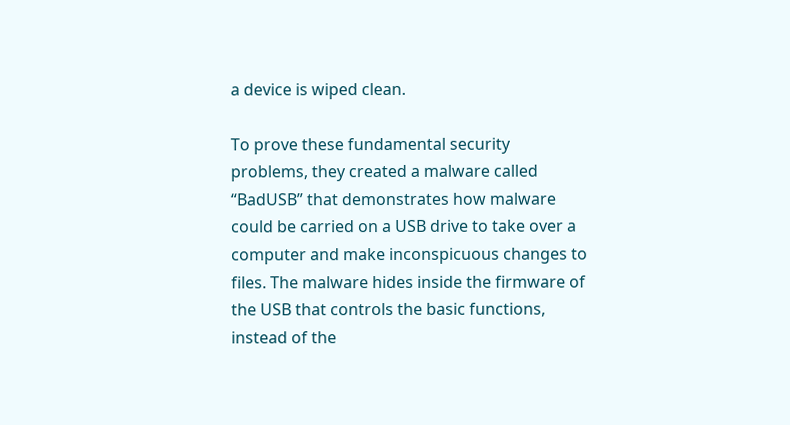a device is wiped clean.

To prove these fundamental security problems, they created a malware called “BadUSB” that demonstrates how malware could be carried on a USB drive to take over a computer and make inconspicuous changes to files. The malware hides inside the firmware of the USB that controls the basic functions, instead of the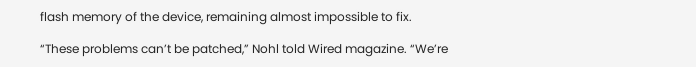flash memory of the device, remaining almost impossible to fix.

“These problems can’t be patched,” Nohl told Wired magazine. “We’re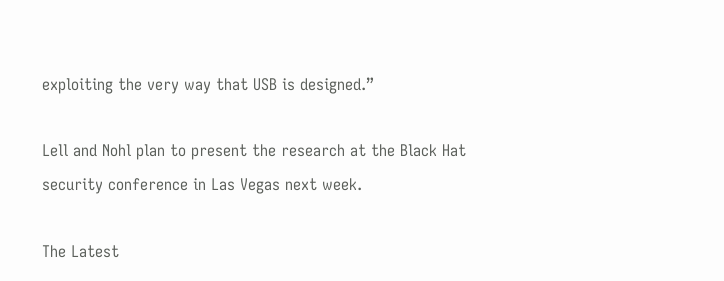exploiting the very way that USB is designed.”

Lell and Nohl plan to present the research at the Black Hat security conference in Las Vegas next week.

The Latest